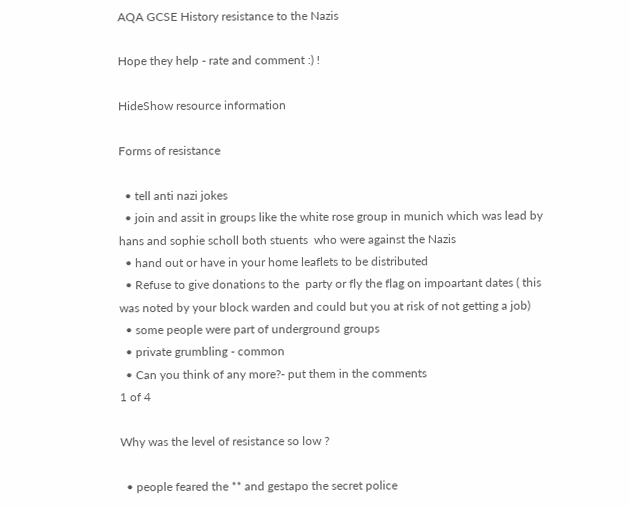AQA GCSE History resistance to the Nazis

Hope they help - rate and comment :) !

HideShow resource information

Forms of resistance

  • tell anti nazi jokes
  • join and assit in groups like the white rose group in munich which was lead by hans and sophie scholl both stuents  who were against the Nazis
  • hand out or have in your home leaflets to be distributed
  • Refuse to give donations to the  party or fly the flag on impoartant dates ( this was noted by your block warden and could but you at risk of not getting a job)
  • some people were part of underground groups
  • private grumbling - common
  • Can you think of any more?- put them in the comments
1 of 4

Why was the level of resistance so low ?

  • people feared the ** and gestapo the secret police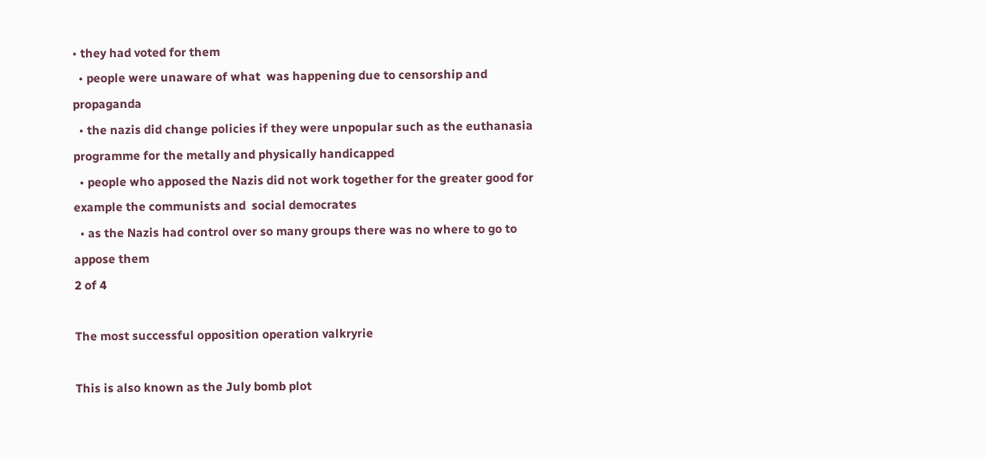• they had voted for them
  • people were unaware of what  was happening due to censorship and propaganda
  • the nazis did change policies if they were unpopular such as the euthanasia programme for the metally and physically handicapped
  • people who apposed the Nazis did not work together for the greater good for example the communists and  social democrates
  • as the Nazis had control over so many groups there was no where to go to appose them
2 of 4

The most successful opposition operation valkryrie

This is also known as the July bomb plot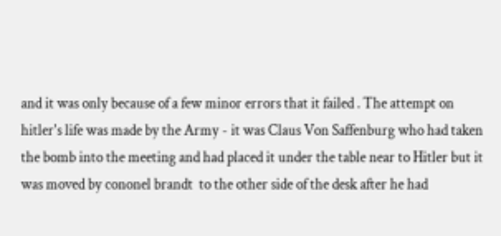and it was only because of a few minor errors that it failed . The attempt on hitler's life was made by the Army - it was Claus Von Saffenburg who had taken the bomb into the meeting and had placed it under the table near to Hitler but it was moved by cononel brandt  to the other side of the desk after he had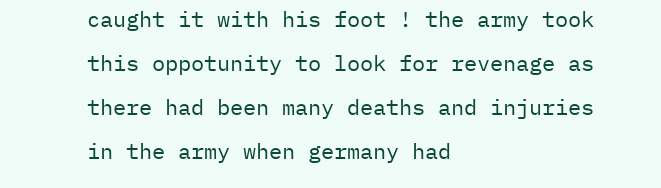caught it with his foot ! the army took this oppotunity to look for revenage as there had been many deaths and injuries in the army when germany had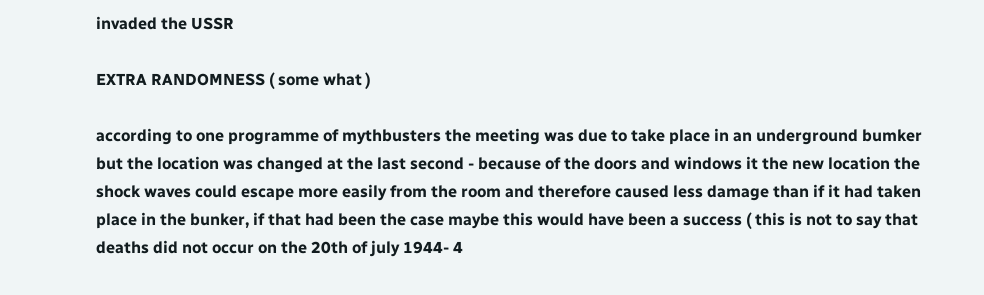invaded the USSR

EXTRA RANDOMNESS ( some what )

according to one programme of mythbusters the meeting was due to take place in an underground bumker but the location was changed at the last second - because of the doors and windows it the new location the shock waves could escape more easily from the room and therefore caused less damage than if it had taken place in the bunker, if that had been the case maybe this would have been a success ( this is not to say that deaths did not occur on the 20th of july 1944- 4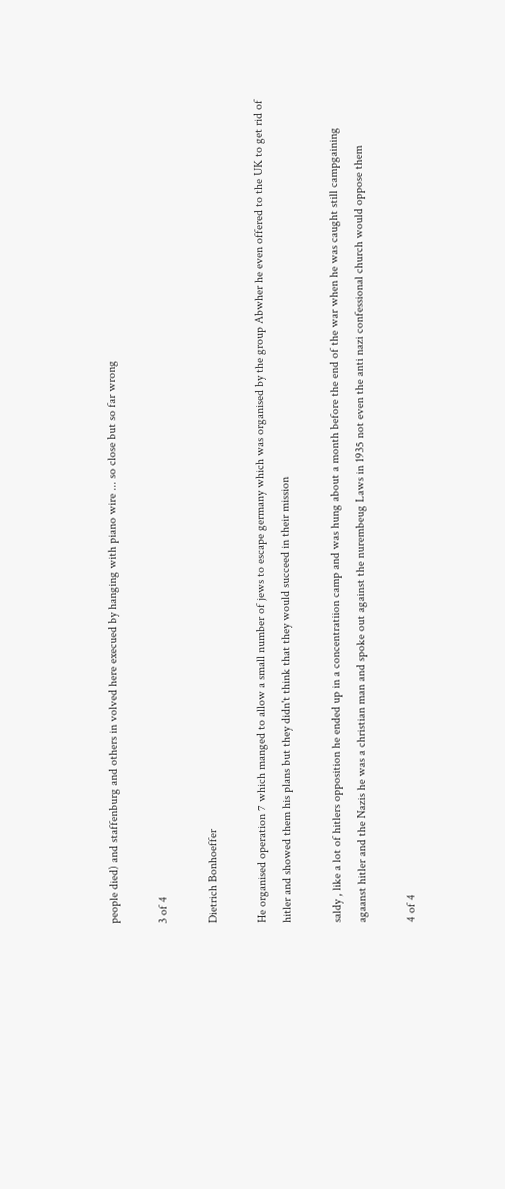people died) and staffenburg and others in volved here execued by hanging with piano wire ... so close but so far wrong

3 of 4

Dietrich Bonhoeffer

He organised operation 7 which manged to allow a small number of jews to escape germany which was organised by the group Abwher he even offered to the UK to get rid of hitler and showed them his plans but they didn't think that they would succeed in their mission

saldy , like a lot of hitlers opposition he ended up in a concentratiion camp and was hung about a month before the end of the war when he was caught still campgaining agaanst hitler and the Nazis he was a christian man and spoke out against the nurembeug Laws in 1935 not even the anti nazi confessional church would oppose them

4 of 4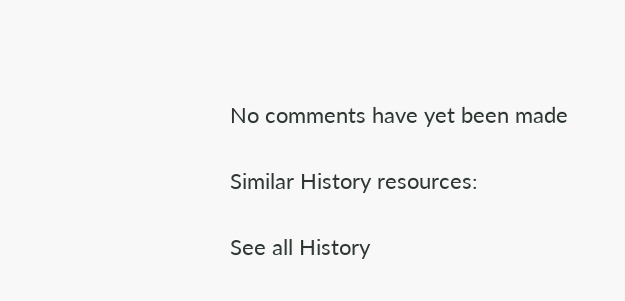No comments have yet been made

Similar History resources:

See all History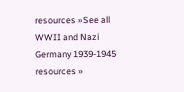resources »See all WWII and Nazi Germany 1939-1945 resources »